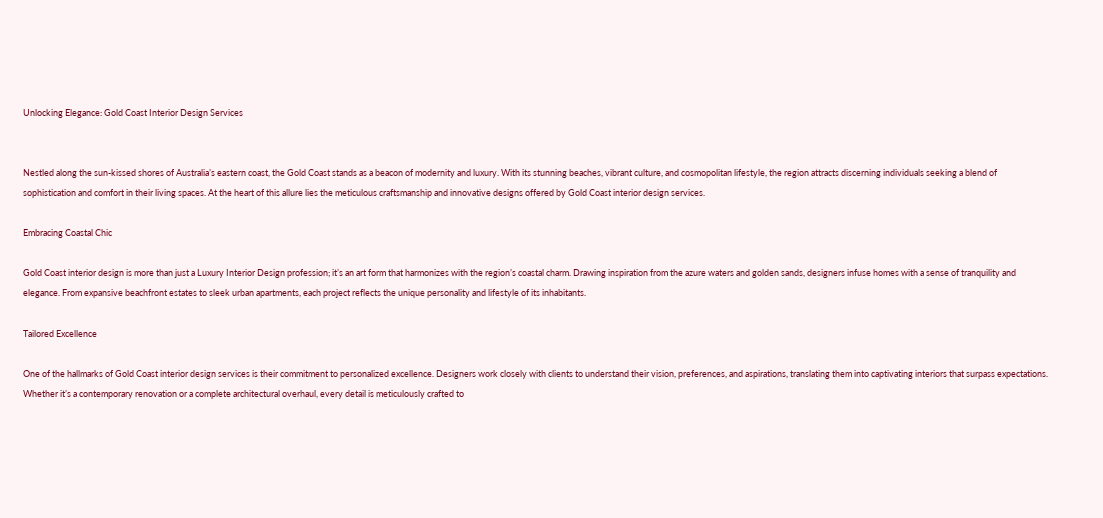Unlocking Elegance: Gold Coast Interior Design Services


Nestled along the sun-kissed shores of Australia’s eastern coast, the Gold Coast stands as a beacon of modernity and luxury. With its stunning beaches, vibrant culture, and cosmopolitan lifestyle, the region attracts discerning individuals seeking a blend of sophistication and comfort in their living spaces. At the heart of this allure lies the meticulous craftsmanship and innovative designs offered by Gold Coast interior design services.

Embracing Coastal Chic

Gold Coast interior design is more than just a Luxury Interior Design profession; it’s an art form that harmonizes with the region’s coastal charm. Drawing inspiration from the azure waters and golden sands, designers infuse homes with a sense of tranquility and elegance. From expansive beachfront estates to sleek urban apartments, each project reflects the unique personality and lifestyle of its inhabitants.

Tailored Excellence

One of the hallmarks of Gold Coast interior design services is their commitment to personalized excellence. Designers work closely with clients to understand their vision, preferences, and aspirations, translating them into captivating interiors that surpass expectations. Whether it’s a contemporary renovation or a complete architectural overhaul, every detail is meticulously crafted to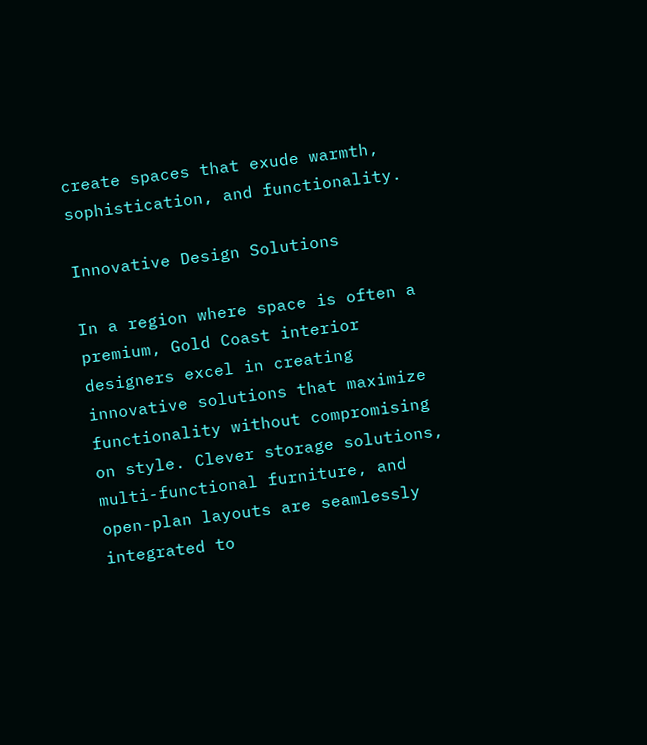create spaces that exude warmth, sophistication, and functionality.

Innovative Design Solutions

In a region where space is often a premium, Gold Coast interior designers excel in creating innovative solutions that maximize functionality without compromising on style. Clever storage solutions, multi-functional furniture, and open-plan layouts are seamlessly integrated to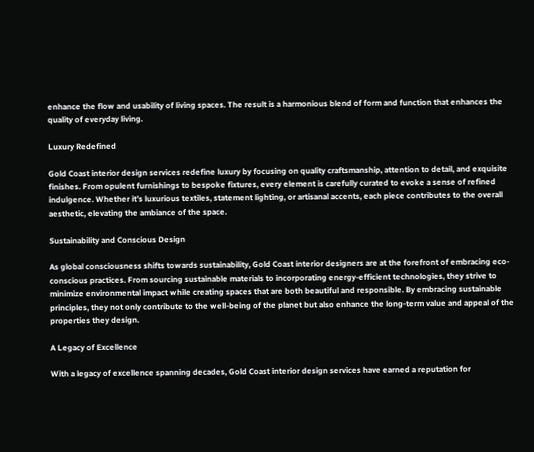enhance the flow and usability of living spaces. The result is a harmonious blend of form and function that enhances the quality of everyday living.

Luxury Redefined

Gold Coast interior design services redefine luxury by focusing on quality craftsmanship, attention to detail, and exquisite finishes. From opulent furnishings to bespoke fixtures, every element is carefully curated to evoke a sense of refined indulgence. Whether it’s luxurious textiles, statement lighting, or artisanal accents, each piece contributes to the overall aesthetic, elevating the ambiance of the space.

Sustainability and Conscious Design

As global consciousness shifts towards sustainability, Gold Coast interior designers are at the forefront of embracing eco-conscious practices. From sourcing sustainable materials to incorporating energy-efficient technologies, they strive to minimize environmental impact while creating spaces that are both beautiful and responsible. By embracing sustainable principles, they not only contribute to the well-being of the planet but also enhance the long-term value and appeal of the properties they design.

A Legacy of Excellence

With a legacy of excellence spanning decades, Gold Coast interior design services have earned a reputation for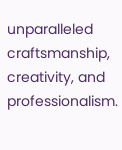unparalleled craftsmanship, creativity, and professionalism.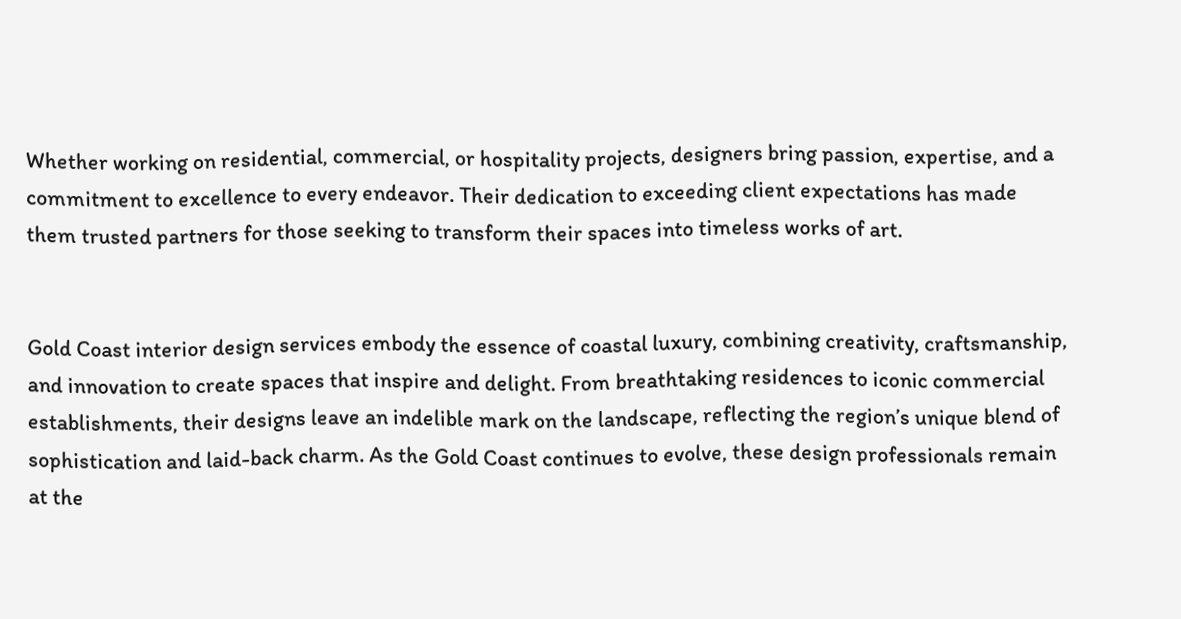Whether working on residential, commercial, or hospitality projects, designers bring passion, expertise, and a commitment to excellence to every endeavor. Their dedication to exceeding client expectations has made them trusted partners for those seeking to transform their spaces into timeless works of art.


Gold Coast interior design services embody the essence of coastal luxury, combining creativity, craftsmanship, and innovation to create spaces that inspire and delight. From breathtaking residences to iconic commercial establishments, their designs leave an indelible mark on the landscape, reflecting the region’s unique blend of sophistication and laid-back charm. As the Gold Coast continues to evolve, these design professionals remain at the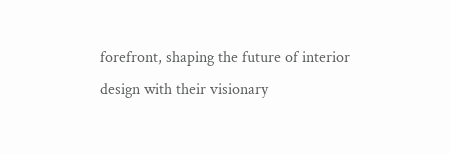forefront, shaping the future of interior design with their visionary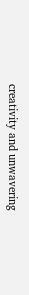creativity and unwavering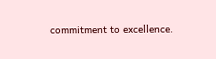commitment to excellence.